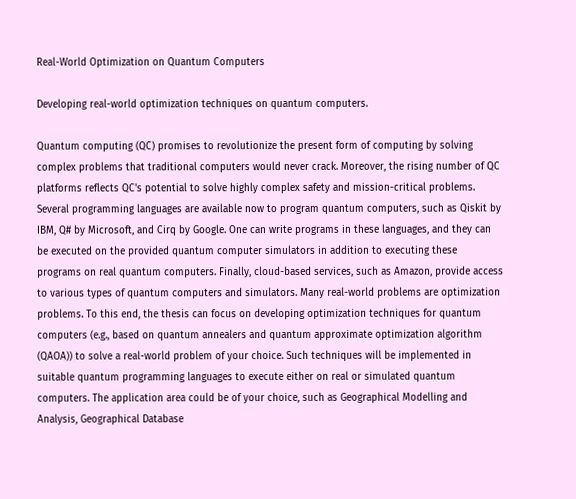Real-World Optimization on Quantum Computers

Developing real-world optimization techniques on quantum computers.

Quantum computing (QC) promises to revolutionize the present form of computing by solving complex problems that traditional computers would never crack. Moreover, the rising number of QC platforms reflects QC's potential to solve highly complex safety and mission-critical problems. Several programming languages are available now to program quantum computers, such as Qiskit by IBM, Q# by Microsoft, and Cirq by Google. One can write programs in these languages, and they can be executed on the provided quantum computer simulators in addition to executing these programs on real quantum computers. Finally, cloud-based services, such as Amazon, provide access to various types of quantum computers and simulators. Many real-world problems are optimization problems. To this end, the thesis can focus on developing optimization techniques for quantum computers (e.g., based on quantum annealers and quantum approximate optimization algorithm (QAOA)) to solve a real-world problem of your choice. Such techniques will be implemented in suitable quantum programming languages to execute either on real or simulated quantum computers. The application area could be of your choice, such as Geographical Modelling and Analysis, Geographical Database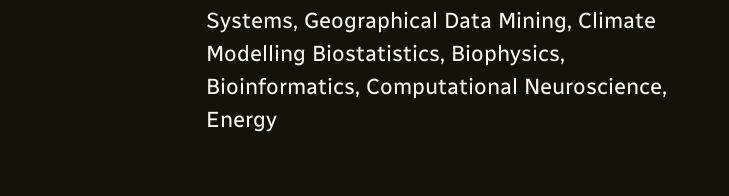Systems, Geographical Data Mining, Climate Modelling Biostatistics, Biophysics, Bioinformatics, Computational Neuroscience, Energy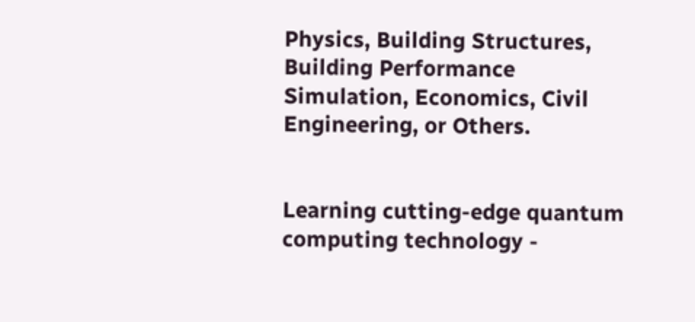Physics, Building Structures, Building Performance Simulation, Economics, Civil Engineering, or Others.


Learning cutting-edge quantum computing technology -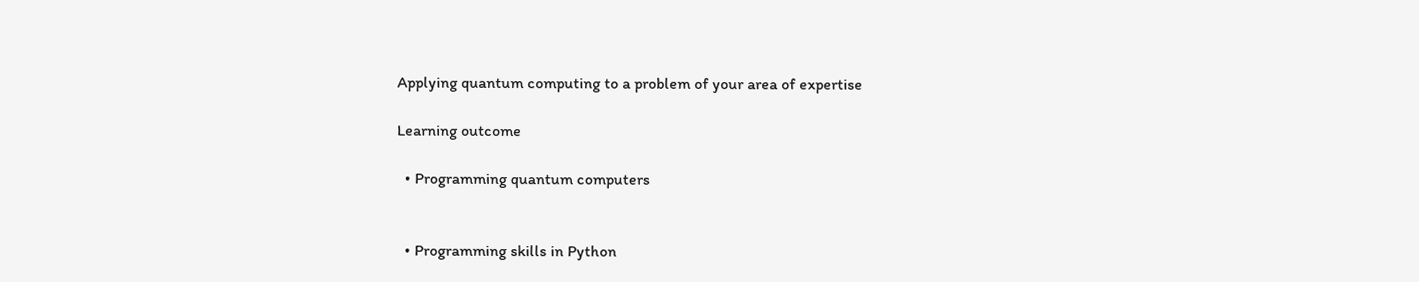Applying quantum computing to a problem of your area of expertise

Learning outcome

  • Programming quantum computers


  • Programming skills in Python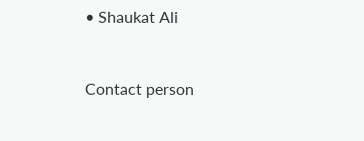• Shaukat Ali


Contact person